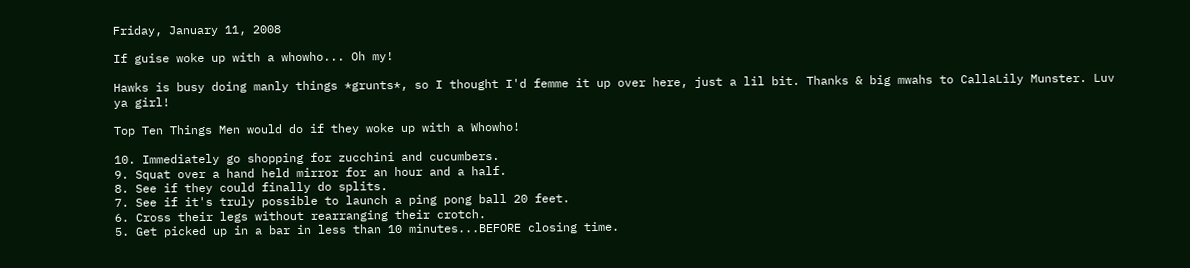Friday, January 11, 2008

If guise woke up with a whowho... Oh my!

Hawks is busy doing manly things *grunts*, so I thought I'd femme it up over here, just a lil bit. Thanks & big mwahs to CallaLily Munster. Luv ya girl!

Top Ten Things Men would do if they woke up with a Whowho!

10. Immediately go shopping for zucchini and cucumbers.
9. Squat over a hand held mirror for an hour and a half.
8. See if they could finally do splits.
7. See if it's truly possible to launch a ping pong ball 20 feet.
6. Cross their legs without rearranging their crotch.
5. Get picked up in a bar in less than 10 minutes...BEFORE closing time.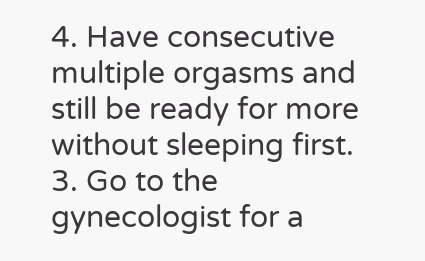4. Have consecutive multiple orgasms and still be ready for more without sleeping first.
3. Go to the gynecologist for a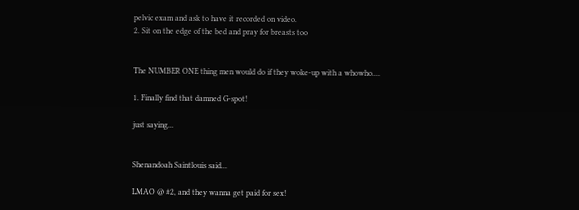pelvic exam and ask to have it recorded on video.
2. Sit on the edge of the bed and pray for breasts too


The NUMBER ONE thing men would do if they woke-up with a whowho....

1. Finally find that damned G-spot!

just saying...


Shenandoah Saintlouis said...

LMAO @ #2, and they wanna get paid for sex!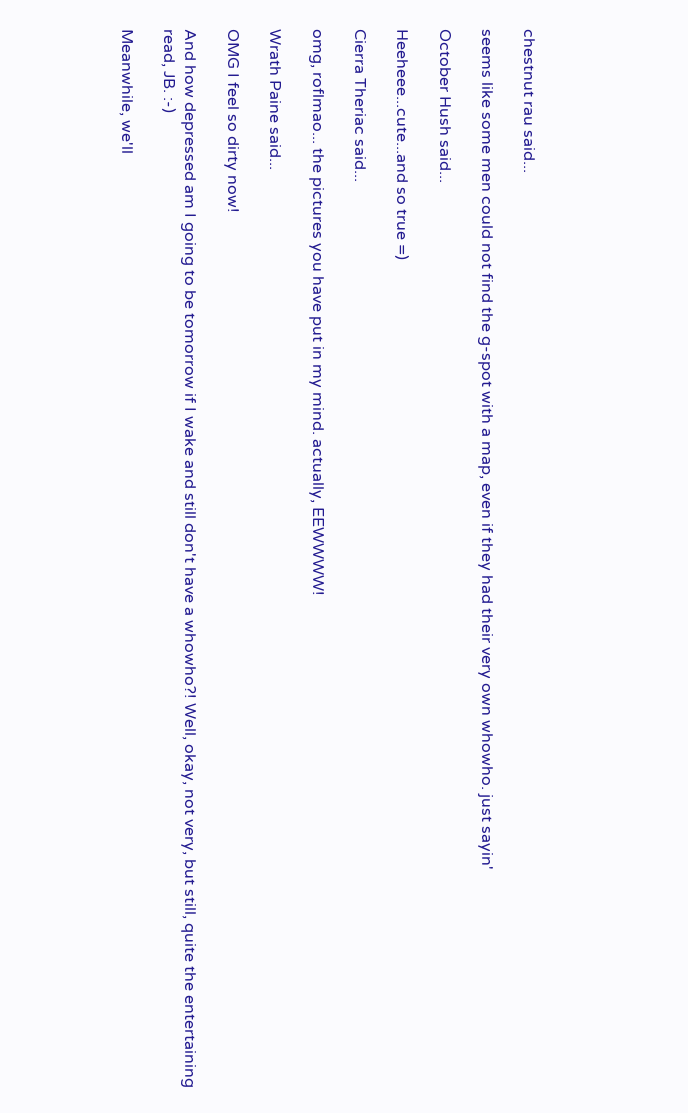chestnut rau said...

seems like some men could not find the g-spot with a map, even if they had their very own whowho. just sayin'

October Hush said...

Heeheee...cute...and so true =)

Cierra Theriac said...

omg, roflmao... the pictures you have put in my mind. actually, EEWWWW!

Wrath Paine said...

OMG I feel so dirty now!

And how depressed am I going to be tomorrow if I wake and still don't have a whowho?! Well, okay, not very, but still, quite the entertaining read, JB. :-)

Meanwhile, we'll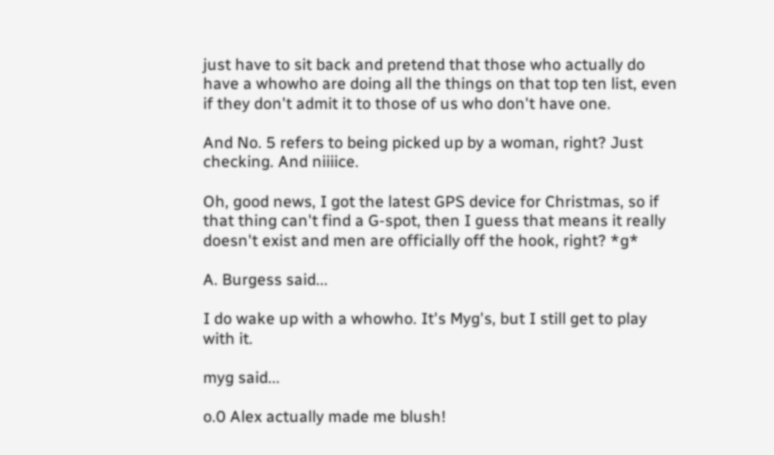just have to sit back and pretend that those who actually do have a whowho are doing all the things on that top ten list, even if they don't admit it to those of us who don't have one.

And No. 5 refers to being picked up by a woman, right? Just checking. And niiiice.

Oh, good news, I got the latest GPS device for Christmas, so if that thing can't find a G-spot, then I guess that means it really doesn't exist and men are officially off the hook, right? *g*

A. Burgess said...

I do wake up with a whowho. It's Myg's, but I still get to play with it.

myg said...

o.0 Alex actually made me blush!